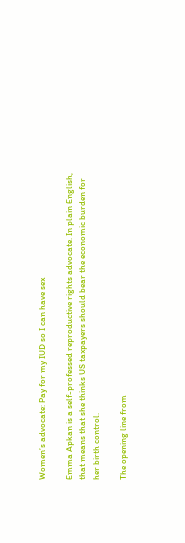Women’s advocate: Pay for my IUD so I can have sex

Emma Apkan is a self-professed reproductive rights advocate. In plain English, that means that she thinks US taxpayers should bear the economic burden for her birth control.

The opening line from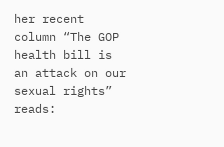her recent column “The GOP health bill is an attack on our sexual rights” reads: